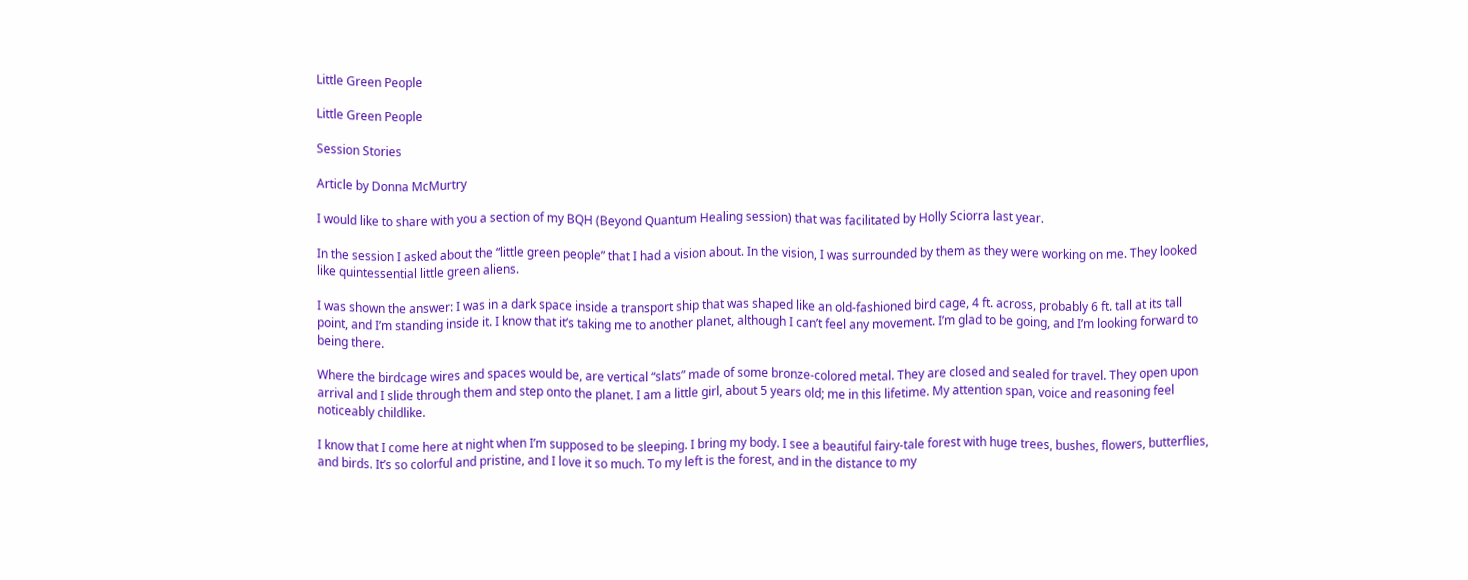Little Green People

Little Green People

Session Stories

Article by Donna McMurtry

I would like to share with you a section of my BQH (Beyond Quantum Healing session) that was facilitated by Holly Sciorra last year.

In the session I asked about the “little green people” that I had a vision about. In the vision, I was surrounded by them as they were working on me. They looked like quintessential little green aliens.

I was shown the answer: I was in a dark space inside a transport ship that was shaped like an old-fashioned bird cage, 4 ft. across, probably 6 ft. tall at its tall point, and I’m standing inside it. I know that it’s taking me to another planet, although I can’t feel any movement. I’m glad to be going, and I’m looking forward to being there.

Where the birdcage wires and spaces would be, are vertical “slats” made of some bronze-colored metal. They are closed and sealed for travel. They open upon arrival and I slide through them and step onto the planet. I am a little girl, about 5 years old; me in this lifetime. My attention span, voice and reasoning feel noticeably childlike.

I know that I come here at night when I’m supposed to be sleeping. I bring my body. I see a beautiful fairy-tale forest with huge trees, bushes, flowers, butterflies, and birds. It’s so colorful and pristine, and I love it so much. To my left is the forest, and in the distance to my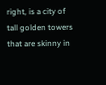right, is a city of tall golden towers that are skinny in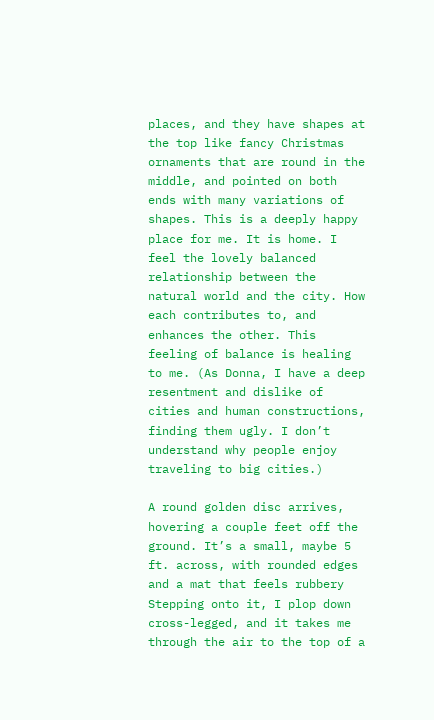places, and they have shapes at the top like fancy Christmas ornaments that are round in the middle, and pointed on both ends with many variations of shapes. This is a deeply happy place for me. It is home. I feel the lovely balanced relationship between the natural world and the city. How each contributes to, and enhances the other. This feeling of balance is healing to me. (As Donna, I have a deep resentment and dislike of cities and human constructions, finding them ugly. I don’t understand why people enjoy traveling to big cities.)

A round golden disc arrives, hovering a couple feet off the ground. It’s a small, maybe 5 ft. across, with rounded edges and a mat that feels rubbery Stepping onto it, I plop down cross-legged, and it takes me through the air to the top of a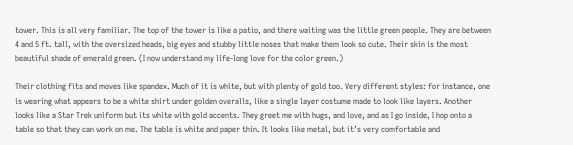tower. This is all very familiar. The top of the tower is like a patio, and there waiting was the little green people. They are between 4 and 5 ft. tall, with the oversized heads, big eyes and stubby little noses that make them look so cute. Their skin is the most beautiful shade of emerald green. (I now understand my life-long love for the color green.)

Their clothing fits and moves like spandex. Much of it is white, but with plenty of gold too. Very different styles: for instance, one is wearing what appears to be a white shirt under golden overalls, like a single layer costume made to look like layers. Another looks like a Star Trek uniform but its white with gold accents. They greet me with hugs, and love, and as I go inside, I hop onto a table so that they can work on me. The table is white and paper thin. It looks like metal, but it’s very comfortable and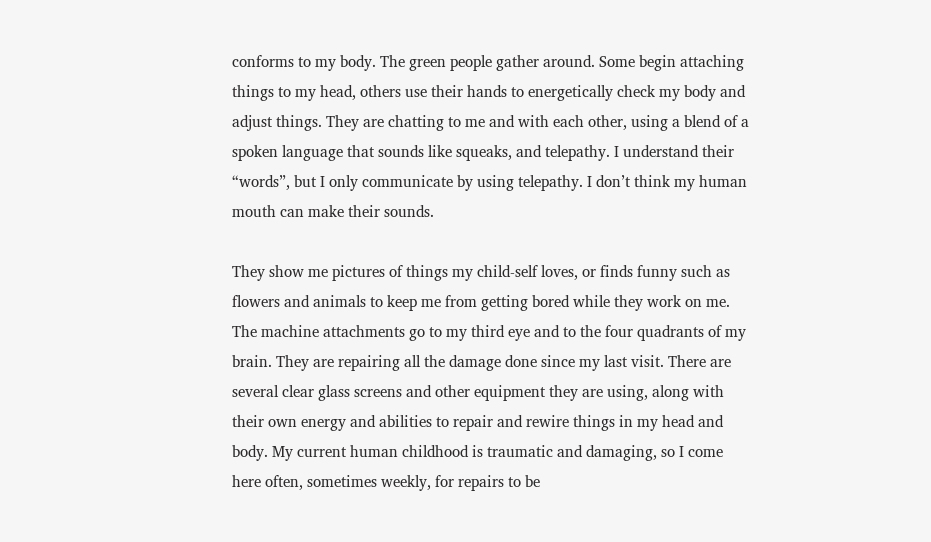conforms to my body. The green people gather around. Some begin attaching things to my head, others use their hands to energetically check my body and adjust things. They are chatting to me and with each other, using a blend of a spoken language that sounds like squeaks, and telepathy. I understand their “words”, but I only communicate by using telepathy. I don’t think my human mouth can make their sounds.

They show me pictures of things my child-self loves, or finds funny such as flowers and animals to keep me from getting bored while they work on me. The machine attachments go to my third eye and to the four quadrants of my brain. They are repairing all the damage done since my last visit. There are several clear glass screens and other equipment they are using, along with their own energy and abilities to repair and rewire things in my head and body. My current human childhood is traumatic and damaging, so I come here often, sometimes weekly, for repairs to be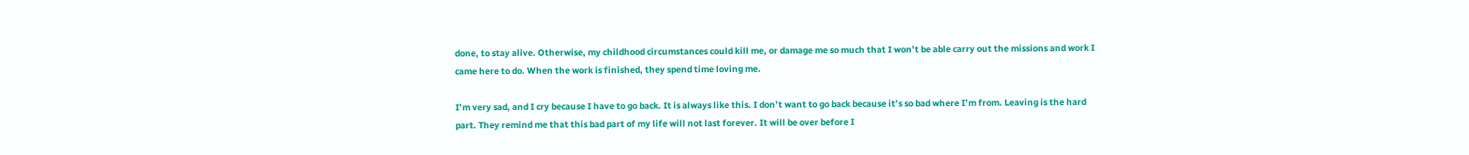done, to stay alive. Otherwise, my childhood circumstances could kill me, or damage me so much that I won’t be able carry out the missions and work I came here to do. When the work is finished, they spend time loving me.

I’m very sad, and I cry because I have to go back. It is always like this. I don’t want to go back because it’s so bad where I’m from. Leaving is the hard part. They remind me that this bad part of my life will not last forever. It will be over before I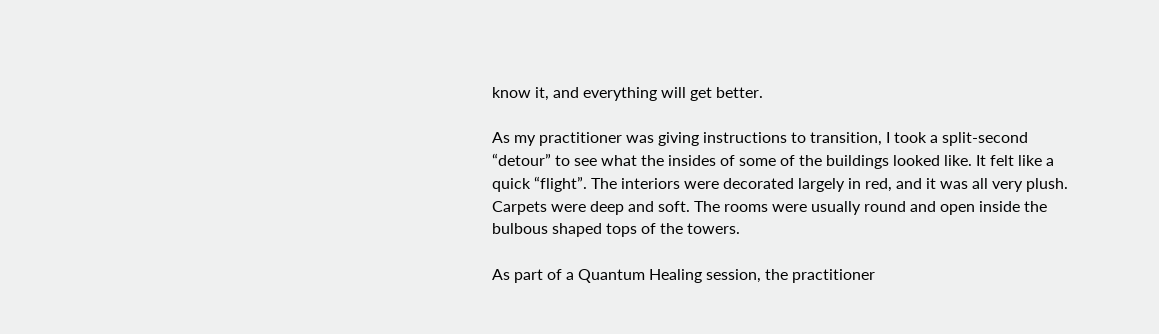know it, and everything will get better.

As my practitioner was giving instructions to transition, I took a split-second “detour” to see what the insides of some of the buildings looked like. It felt like a quick “flight”. The interiors were decorated largely in red, and it was all very plush. Carpets were deep and soft. The rooms were usually round and open inside the bulbous shaped tops of the towers.

As part of a Quantum Healing session, the practitioner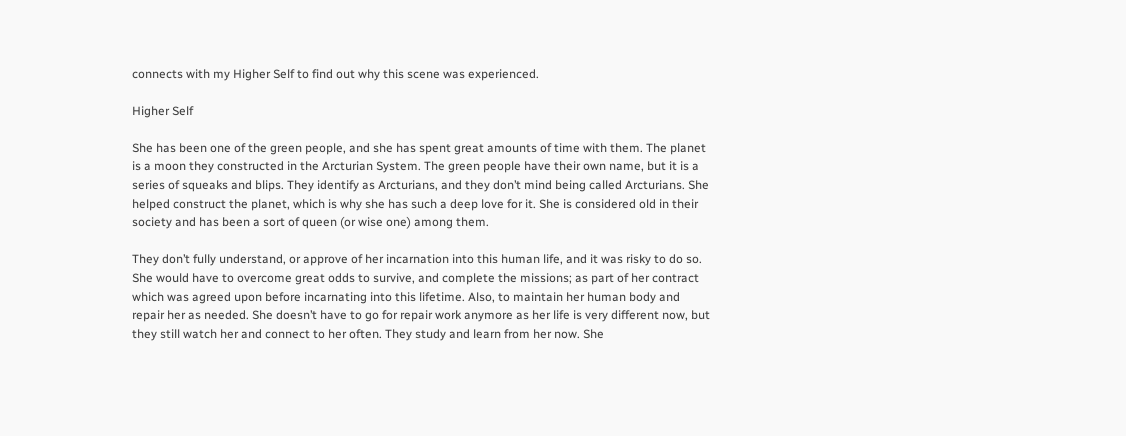connects with my Higher Self to find out why this scene was experienced.

Higher Self

She has been one of the green people, and she has spent great amounts of time with them. The planet is a moon they constructed in the Arcturian System. The green people have their own name, but it is a series of squeaks and blips. They identify as Arcturians, and they don’t mind being called Arcturians. She helped construct the planet, which is why she has such a deep love for it. She is considered old in their society and has been a sort of queen (or wise one) among them.

They don’t fully understand, or approve of her incarnation into this human life, and it was risky to do so. She would have to overcome great odds to survive, and complete the missions; as part of her contract which was agreed upon before incarnating into this lifetime. Also, to maintain her human body and repair her as needed. She doesn’t have to go for repair work anymore as her life is very different now, but they still watch her and connect to her often. They study and learn from her now. She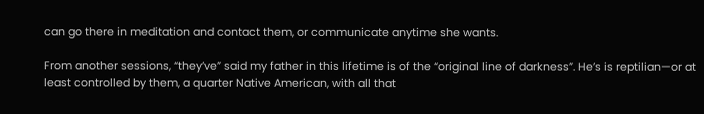can go there in meditation and contact them, or communicate anytime she wants.

From another sessions, “they’ve” said my father in this lifetime is of the “original line of darkness”. He’s is reptilian—or at least controlled by them, a quarter Native American, with all that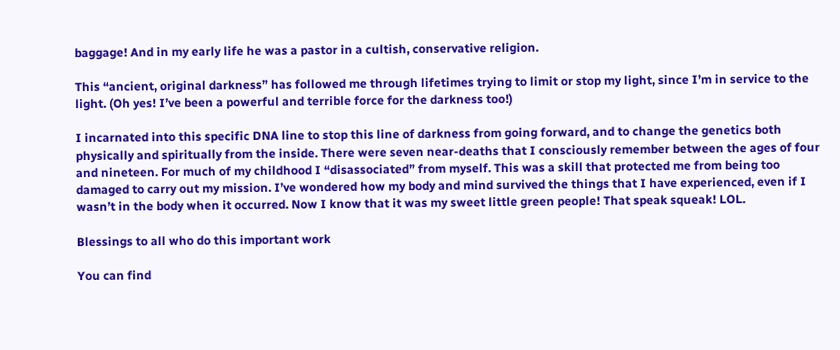baggage! And in my early life he was a pastor in a cultish, conservative religion.

This “ancient, original darkness” has followed me through lifetimes trying to limit or stop my light, since I’m in service to the light. (Oh yes! I’ve been a powerful and terrible force for the darkness too!)

I incarnated into this specific DNA line to stop this line of darkness from going forward, and to change the genetics both physically and spiritually from the inside. There were seven near-deaths that I consciously remember between the ages of four and nineteen. For much of my childhood I “disassociated” from myself. This was a skill that protected me from being too damaged to carry out my mission. I’ve wondered how my body and mind survived the things that I have experienced, even if I wasn’t in the body when it occurred. Now I know that it was my sweet little green people! That speak squeak! LOL.

Blessings to all who do this important work

You can find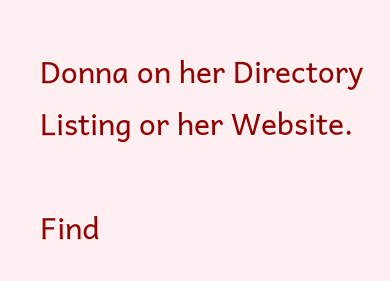Donna on her Directory Listing or her Website.

Find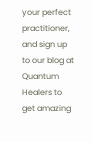your perfect practitioner,  and sign up to our blog at Quantum Healers to get amazing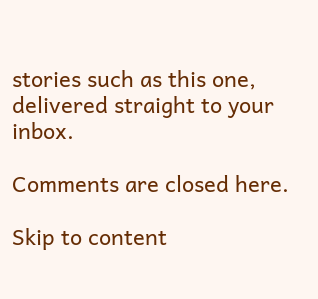stories such as this one, delivered straight to your inbox.

Comments are closed here.

Skip to content